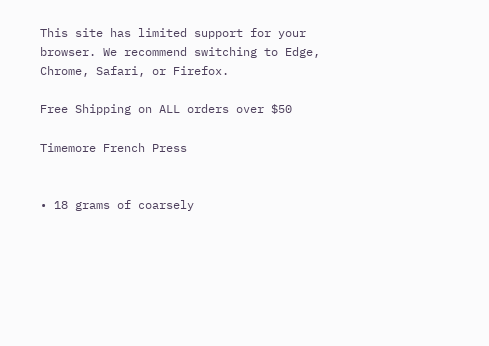This site has limited support for your browser. We recommend switching to Edge, Chrome, Safari, or Firefox.

Free Shipping on ALL orders over $50

Timemore French Press


• 18 grams of coarsely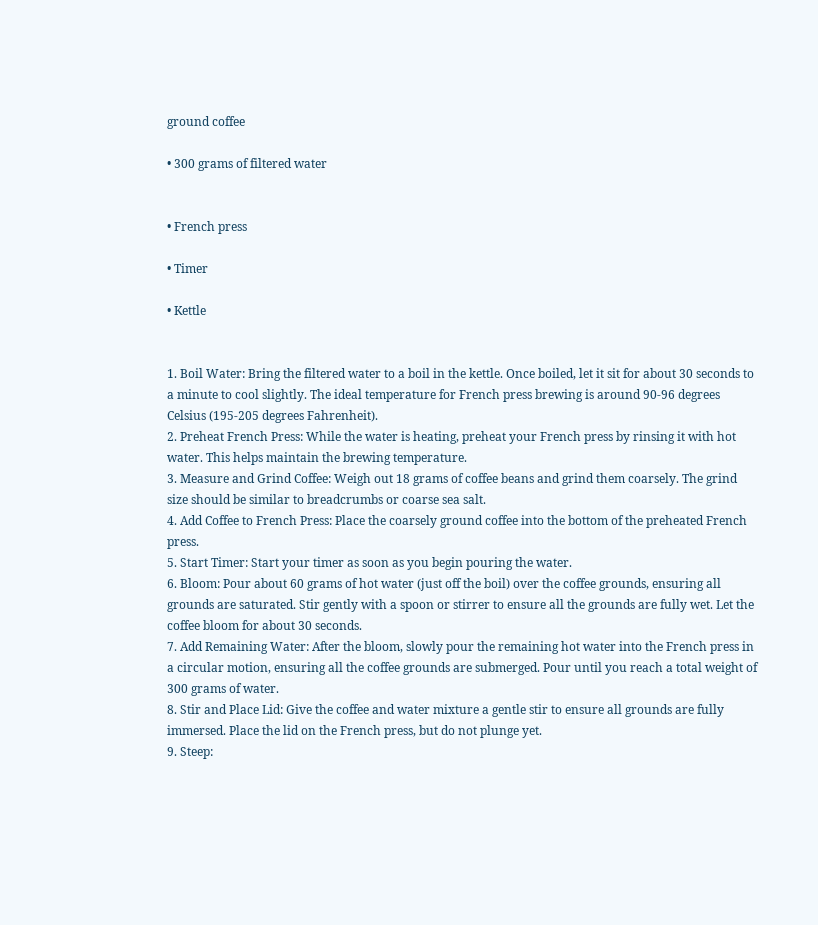ground coffee

• 300 grams of filtered water


• French press

• Timer

• Kettle


1. Boil Water: Bring the filtered water to a boil in the kettle. Once boiled, let it sit for about 30 seconds to a minute to cool slightly. The ideal temperature for French press brewing is around 90-96 degrees Celsius (195-205 degrees Fahrenheit).
2. Preheat French Press: While the water is heating, preheat your French press by rinsing it with hot water. This helps maintain the brewing temperature.
3. Measure and Grind Coffee: Weigh out 18 grams of coffee beans and grind them coarsely. The grind size should be similar to breadcrumbs or coarse sea salt.
4. Add Coffee to French Press: Place the coarsely ground coffee into the bottom of the preheated French press.
5. Start Timer: Start your timer as soon as you begin pouring the water.
6. Bloom: Pour about 60 grams of hot water (just off the boil) over the coffee grounds, ensuring all grounds are saturated. Stir gently with a spoon or stirrer to ensure all the grounds are fully wet. Let the coffee bloom for about 30 seconds.
7. Add Remaining Water: After the bloom, slowly pour the remaining hot water into the French press in a circular motion, ensuring all the coffee grounds are submerged. Pour until you reach a total weight of 300 grams of water.
8. Stir and Place Lid: Give the coffee and water mixture a gentle stir to ensure all grounds are fully immersed. Place the lid on the French press, but do not plunge yet.
9. Steep: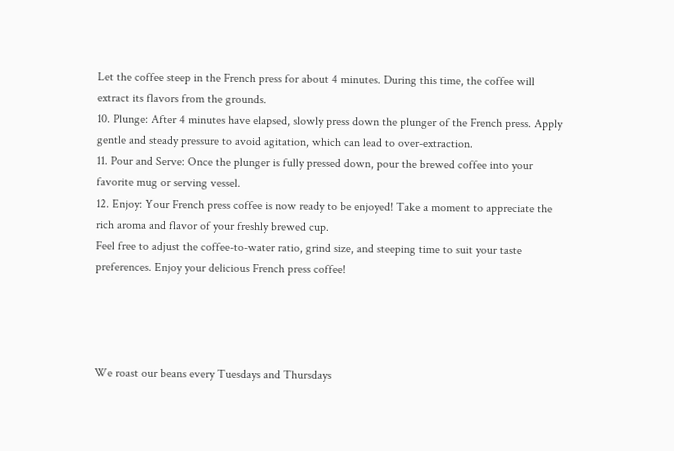Let the coffee steep in the French press for about 4 minutes. During this time, the coffee will extract its flavors from the grounds.
10. Plunge: After 4 minutes have elapsed, slowly press down the plunger of the French press. Apply gentle and steady pressure to avoid agitation, which can lead to over-extraction.
11. Pour and Serve: Once the plunger is fully pressed down, pour the brewed coffee into your favorite mug or serving vessel.
12. Enjoy: Your French press coffee is now ready to be enjoyed! Take a moment to appreciate the rich aroma and flavor of your freshly brewed cup.
Feel free to adjust the coffee-to-water ratio, grind size, and steeping time to suit your taste preferences. Enjoy your delicious French press coffee!




We roast our beans every Tuesdays and Thursdays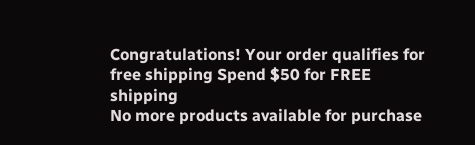Congratulations! Your order qualifies for free shipping Spend $50 for FREE shipping
No more products available for purchase